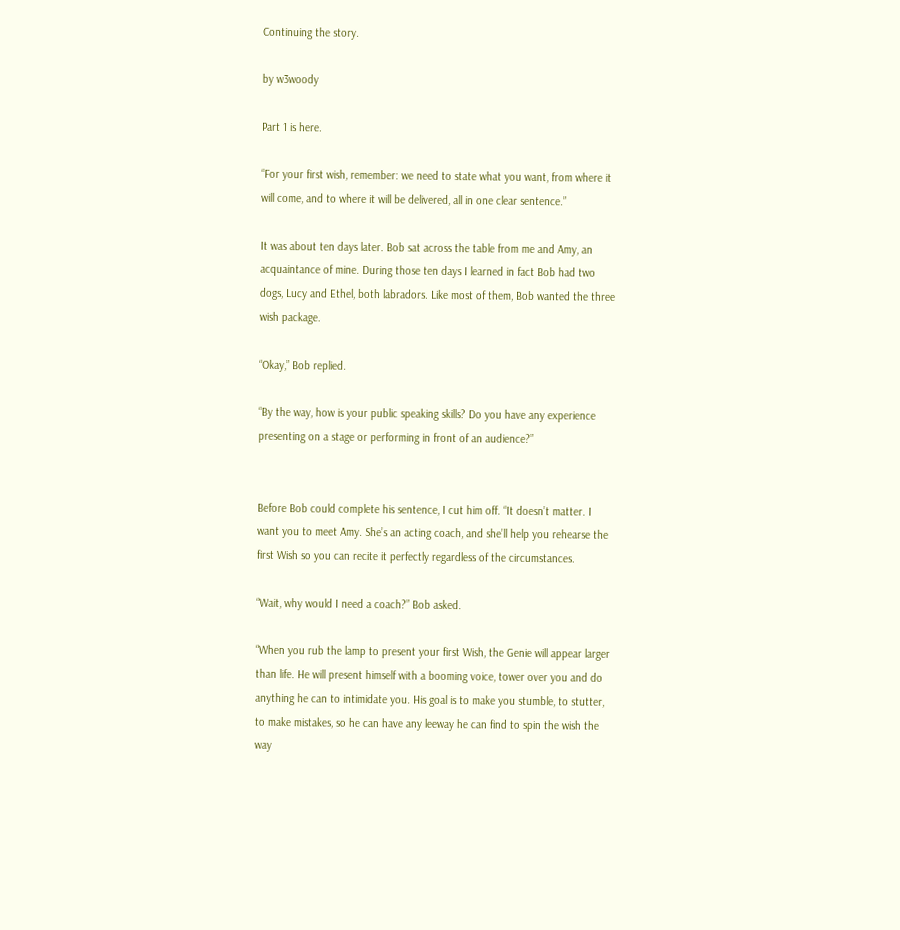Continuing the story.

by w3woody

Part 1 is here.

“For your first wish, remember: we need to state what you want, from where it will come, and to where it will be delivered, all in one clear sentence.”

It was about ten days later. Bob sat across the table from me and Amy, an acquaintance of mine. During those ten days I learned in fact Bob had two dogs, Lucy and Ethel, both labradors. Like most of them, Bob wanted the three wish package.

“Okay,” Bob replied.

“By the way, how is your public speaking skills? Do you have any experience presenting on a stage or performing in front of an audience?”


Before Bob could complete his sentence, I cut him off. “It doesn’t matter. I want you to meet Amy. She’s an acting coach, and she’ll help you rehearse the first Wish so you can recite it perfectly regardless of the circumstances.

“Wait, why would I need a coach?” Bob asked.

“When you rub the lamp to present your first Wish, the Genie will appear larger than life. He will present himself with a booming voice, tower over you and do anything he can to intimidate you. His goal is to make you stumble, to stutter, to make mistakes, so he can have any leeway he can find to spin the wish the way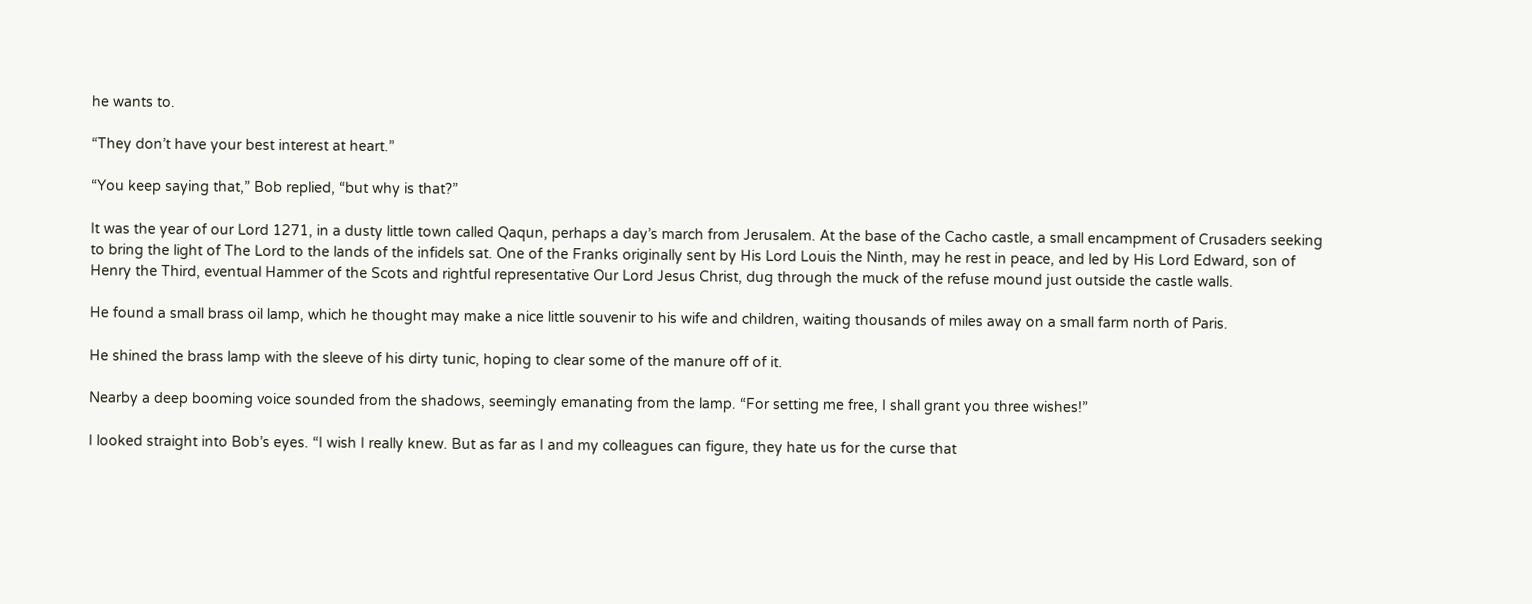he wants to.

“They don’t have your best interest at heart.”

“You keep saying that,” Bob replied, “but why is that?”

It was the year of our Lord 1271, in a dusty little town called Qaqun, perhaps a day’s march from Jerusalem. At the base of the Cacho castle, a small encampment of Crusaders seeking to bring the light of The Lord to the lands of the infidels sat. One of the Franks originally sent by His Lord Louis the Ninth, may he rest in peace, and led by His Lord Edward, son of Henry the Third, eventual Hammer of the Scots and rightful representative Our Lord Jesus Christ, dug through the muck of the refuse mound just outside the castle walls.

He found a small brass oil lamp, which he thought may make a nice little souvenir to his wife and children, waiting thousands of miles away on a small farm north of Paris.

He shined the brass lamp with the sleeve of his dirty tunic, hoping to clear some of the manure off of it.

Nearby a deep booming voice sounded from the shadows, seemingly emanating from the lamp. “For setting me free, I shall grant you three wishes!”

I looked straight into Bob’s eyes. “I wish I really knew. But as far as I and my colleagues can figure, they hate us for the curse that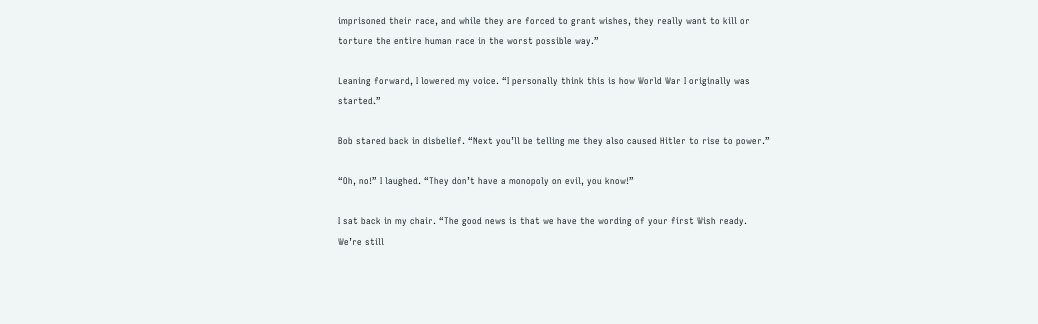imprisoned their race, and while they are forced to grant wishes, they really want to kill or torture the entire human race in the worst possible way.”

Leaning forward, I lowered my voice. “I personally think this is how World War I originally was started.”

Bob stared back in disbelief. “Next you’ll be telling me they also caused Hitler to rise to power.”

“Oh, no!” I laughed. “They don’t have a monopoly on evil, you know!”

I sat back in my chair. “The good news is that we have the wording of your first Wish ready. We’re still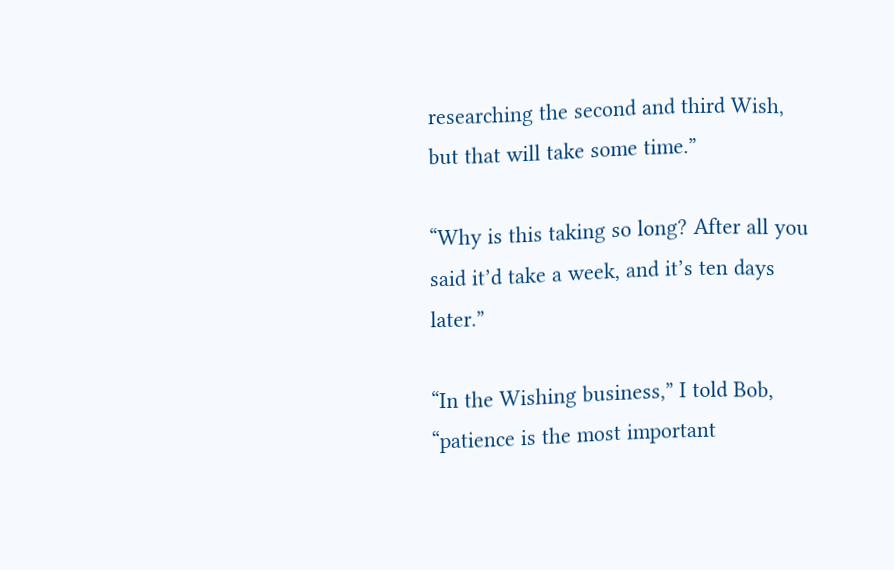researching the second and third Wish, but that will take some time.”

“Why is this taking so long? After all you said it’d take a week, and it’s ten days later.”

“In the Wishing business,” I told Bob, “patience is the most important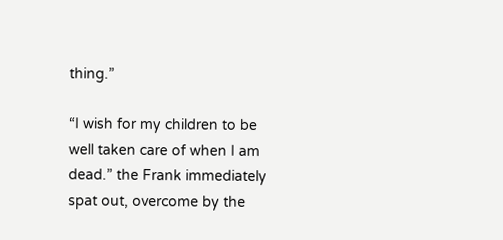thing.”

“I wish for my children to be well taken care of when I am dead.” the Frank immediately spat out, overcome by the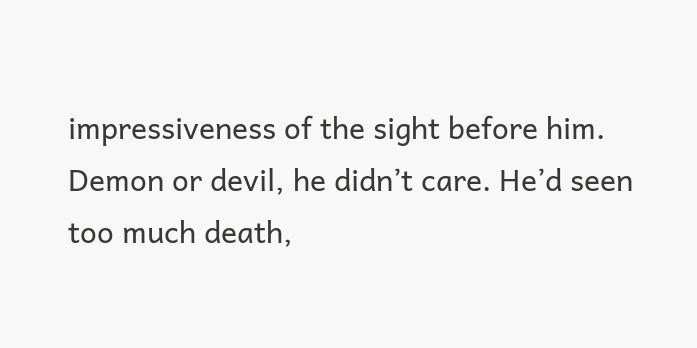impressiveness of the sight before him. Demon or devil, he didn’t care. He’d seen too much death,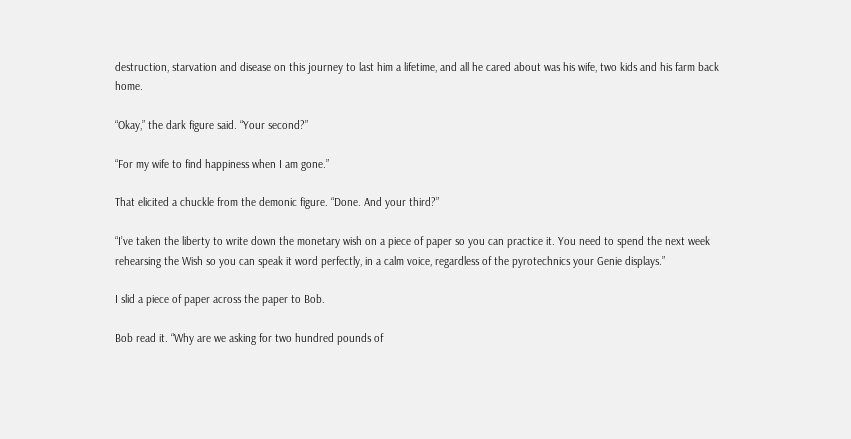destruction, starvation and disease on this journey to last him a lifetime, and all he cared about was his wife, two kids and his farm back home.

“Okay,” the dark figure said. “Your second?”

“For my wife to find happiness when I am gone.”

That elicited a chuckle from the demonic figure. “Done. And your third?”

“I’ve taken the liberty to write down the monetary wish on a piece of paper so you can practice it. You need to spend the next week rehearsing the Wish so you can speak it word perfectly, in a calm voice, regardless of the pyrotechnics your Genie displays.”

I slid a piece of paper across the paper to Bob.

Bob read it. “Why are we asking for two hundred pounds of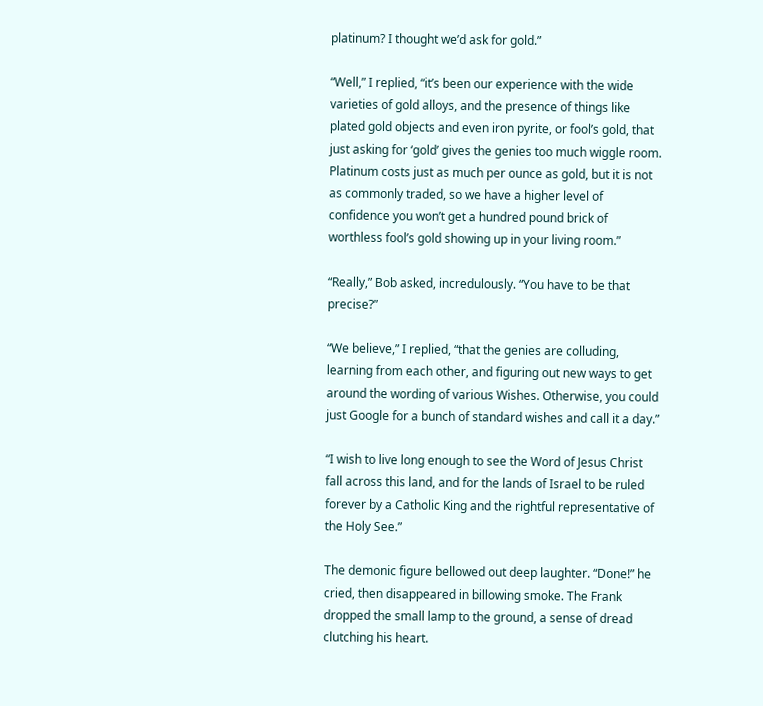platinum? I thought we’d ask for gold.”

“Well,” I replied, “it’s been our experience with the wide varieties of gold alloys, and the presence of things like plated gold objects and even iron pyrite, or fool’s gold, that just asking for ‘gold’ gives the genies too much wiggle room. Platinum costs just as much per ounce as gold, but it is not as commonly traded, so we have a higher level of confidence you won’t get a hundred pound brick of worthless fool’s gold showing up in your living room.”

“Really,” Bob asked, incredulously. “You have to be that precise?”

“We believe,” I replied, “that the genies are colluding, learning from each other, and figuring out new ways to get around the wording of various Wishes. Otherwise, you could just Google for a bunch of standard wishes and call it a day.”

“I wish to live long enough to see the Word of Jesus Christ fall across this land, and for the lands of Israel to be ruled forever by a Catholic King and the rightful representative of the Holy See.”

The demonic figure bellowed out deep laughter. “Done!” he cried, then disappeared in billowing smoke. The Frank dropped the small lamp to the ground, a sense of dread clutching his heart.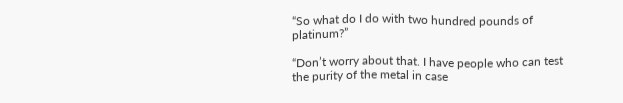“So what do I do with two hundred pounds of platinum?”

“Don’t worry about that. I have people who can test the purity of the metal in case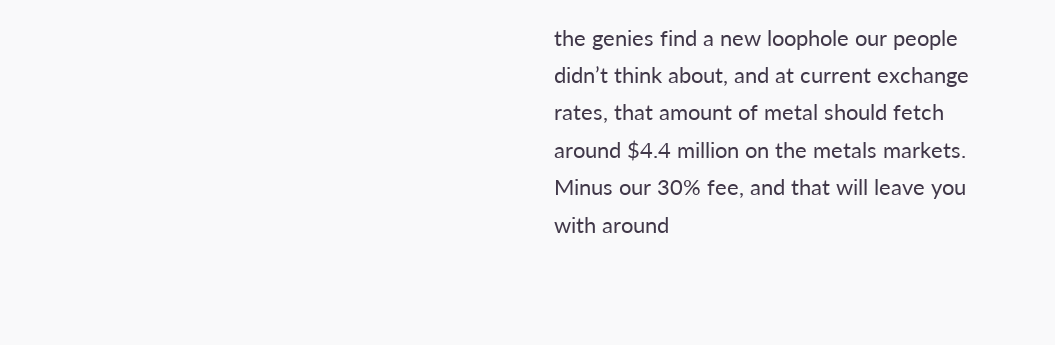the genies find a new loophole our people didn’t think about, and at current exchange rates, that amount of metal should fetch around $4.4 million on the metals markets. Minus our 30% fee, and that will leave you with around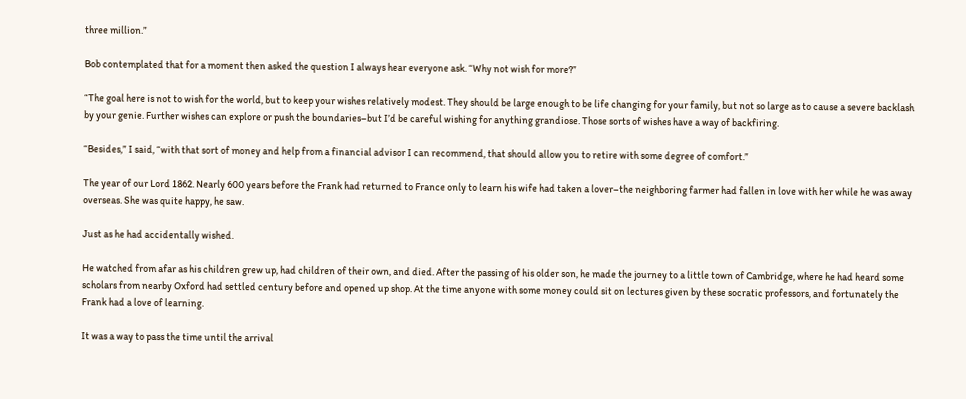three million.”

Bob contemplated that for a moment then asked the question I always hear everyone ask. “Why not wish for more?”

“The goal here is not to wish for the world, but to keep your wishes relatively modest. They should be large enough to be life changing for your family, but not so large as to cause a severe backlash by your genie. Further wishes can explore or push the boundaries–but I’d be careful wishing for anything grandiose. Those sorts of wishes have a way of backfiring.

“Besides,” I said, “with that sort of money and help from a financial advisor I can recommend, that should allow you to retire with some degree of comfort.”

The year of our Lord 1862. Nearly 600 years before the Frank had returned to France only to learn his wife had taken a lover–the neighboring farmer had fallen in love with her while he was away overseas. She was quite happy, he saw.

Just as he had accidentally wished.

He watched from afar as his children grew up, had children of their own, and died. After the passing of his older son, he made the journey to a little town of Cambridge, where he had heard some scholars from nearby Oxford had settled century before and opened up shop. At the time anyone with some money could sit on lectures given by these socratic professors, and fortunately the Frank had a love of learning.

It was a way to pass the time until the arrival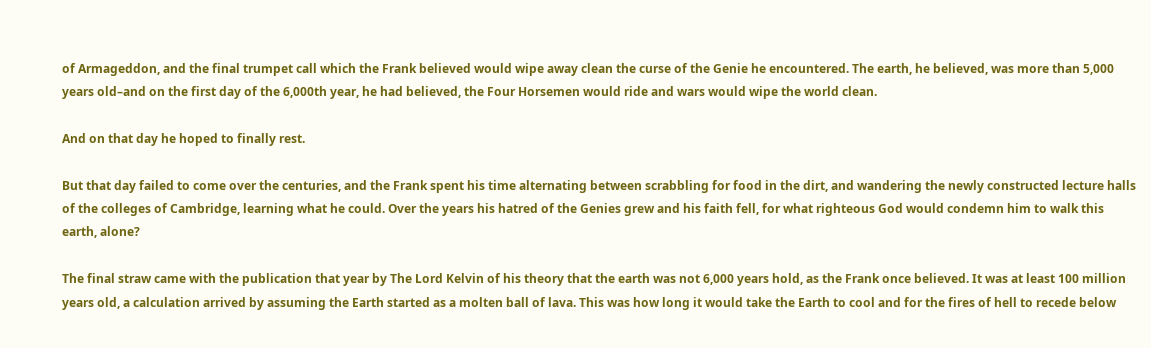of Armageddon, and the final trumpet call which the Frank believed would wipe away clean the curse of the Genie he encountered. The earth, he believed, was more than 5,000 years old–and on the first day of the 6,000th year, he had believed, the Four Horsemen would ride and wars would wipe the world clean.

And on that day he hoped to finally rest.

But that day failed to come over the centuries, and the Frank spent his time alternating between scrabbling for food in the dirt, and wandering the newly constructed lecture halls of the colleges of Cambridge, learning what he could. Over the years his hatred of the Genies grew and his faith fell, for what righteous God would condemn him to walk this earth, alone?

The final straw came with the publication that year by The Lord Kelvin of his theory that the earth was not 6,000 years hold, as the Frank once believed. It was at least 100 million years old, a calculation arrived by assuming the Earth started as a molten ball of lava. This was how long it would take the Earth to cool and for the fires of hell to recede below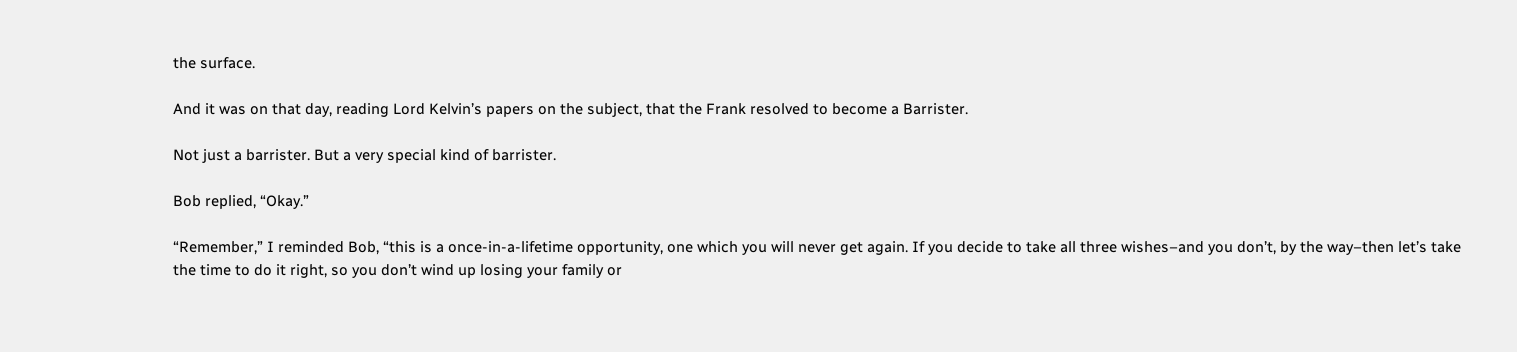the surface.

And it was on that day, reading Lord Kelvin’s papers on the subject, that the Frank resolved to become a Barrister.

Not just a barrister. But a very special kind of barrister.

Bob replied, “Okay.”

“Remember,” I reminded Bob, “this is a once-in-a-lifetime opportunity, one which you will never get again. If you decide to take all three wishes–and you don’t, by the way–then let’s take the time to do it right, so you don’t wind up losing your family or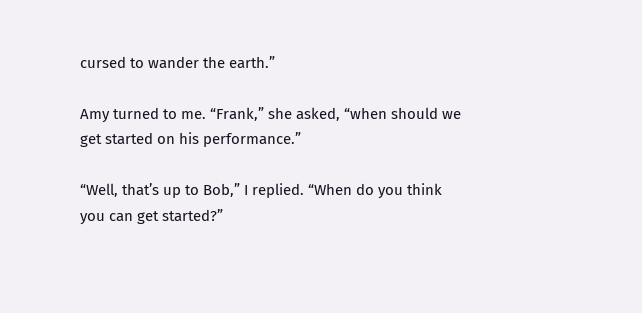cursed to wander the earth.”

Amy turned to me. “Frank,” she asked, “when should we get started on his performance.”

“Well, that’s up to Bob,” I replied. “When do you think you can get started?”